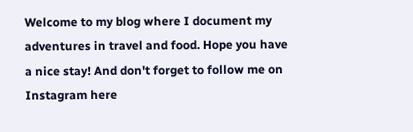Welcome to my blog where I document my adventures in travel and food. Hope you have a nice stay! And don't forget to follow me on Instagram here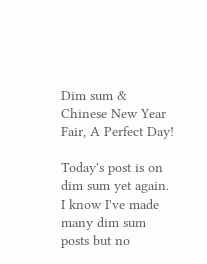Dim sum & Chinese New Year Fair, A Perfect Day!

Today's post is on dim sum yet again. I know I've made many dim sum posts but no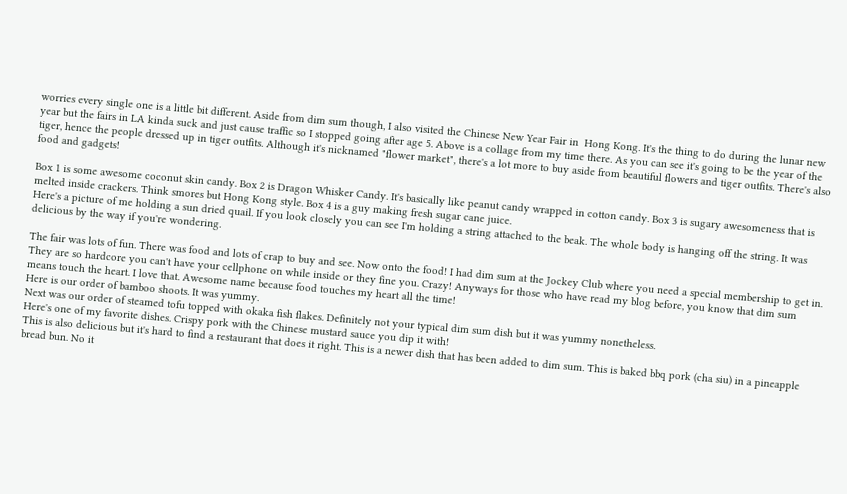worries every single one is a little bit different. Aside from dim sum though, I also visited the Chinese New Year Fair in  Hong Kong. It's the thing to do during the lunar new year but the fairs in LA kinda suck and just cause traffic so I stopped going after age 5. Above is a collage from my time there. As you can see it's going to be the year of the tiger, hence the people dressed up in tiger outfits. Although it's nicknamed "flower market", there's a lot more to buy aside from beautiful flowers and tiger outfits. There's also food and gadgets!

Box 1 is some awesome coconut skin candy. Box 2 is Dragon Whisker Candy. It's basically like peanut candy wrapped in cotton candy. Box 3 is sugary awesomeness that is melted inside crackers. Think smores but Hong Kong style. Box 4 is a guy making fresh sugar cane juice.
Here's a picture of me holding a sun dried quail. If you look closely you can see I'm holding a string attached to the beak. The whole body is hanging off the string. It was delicious by the way if you're wondering.

The fair was lots of fun. There was food and lots of crap to buy and see. Now onto the food! I had dim sum at the Jockey Club where you need a special membership to get in. They are so hardcore you can't have your cellphone on while inside or they fine you. Crazy! Anyways for those who have read my blog before, you know that dim sum means touch the heart. I love that. Awesome name because food touches my heart all the time!
Here is our order of bamboo shoots. It was yummy.
Next was our order of steamed tofu topped with okaka fish flakes. Definitely not your typical dim sum dish but it was yummy nonetheless.
Here's one of my favorite dishes. Crispy pork with the Chinese mustard sauce you dip it with!
This is also delicious but it's hard to find a restaurant that does it right. This is a newer dish that has been added to dim sum. This is baked bbq pork (cha siu) in a pineapple bread bun. No it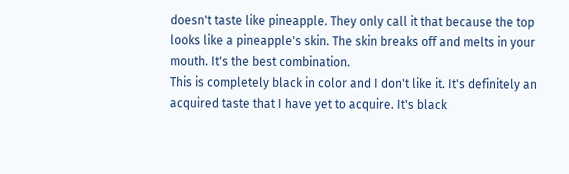doesn't taste like pineapple. They only call it that because the top looks like a pineapple's skin. The skin breaks off and melts in your mouth. It's the best combination.
This is completely black in color and I don't like it. It's definitely an acquired taste that I have yet to acquire. It's black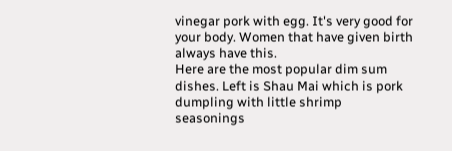vinegar pork with egg. It's very good for your body. Women that have given birth always have this.
Here are the most popular dim sum dishes. Left is Shau Mai which is pork dumpling with little shrimp seasonings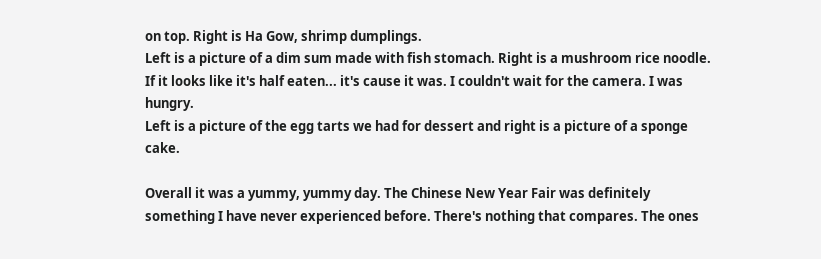on top. Right is Ha Gow, shrimp dumplings.
Left is a picture of a dim sum made with fish stomach. Right is a mushroom rice noodle. If it looks like it's half eaten... it's cause it was. I couldn't wait for the camera. I was hungry.
Left is a picture of the egg tarts we had for dessert and right is a picture of a sponge cake.

Overall it was a yummy, yummy day. The Chinese New Year Fair was definitely something I have never experienced before. There's nothing that compares. The ones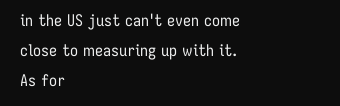in the US just can't even come close to measuring up with it. As for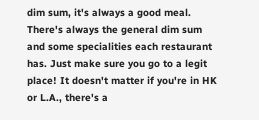dim sum, it's always a good meal. There's always the general dim sum and some specialities each restaurant has. Just make sure you go to a legit place! It doesn't matter if you're in HK or L.A., there's a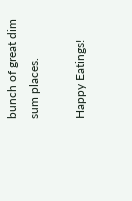bunch of great dim sum places.

Happy Eatings!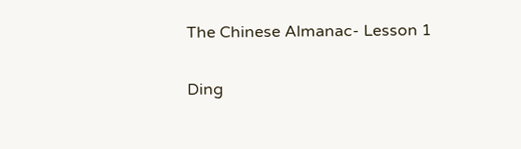The Chinese Almanac- Lesson 1

Ding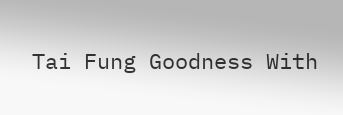Tai Fung Goodness With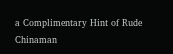a Complimentary Hint of Rude Chinaman